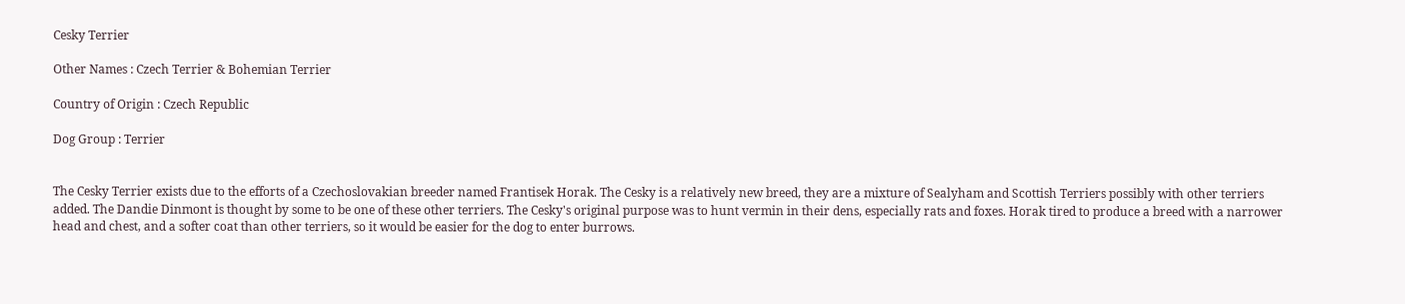Cesky Terrier

Other Names : Czech Terrier & Bohemian Terrier

Country of Origin : Czech Republic

Dog Group : Terrier


The Cesky Terrier exists due to the efforts of a Czechoslovakian breeder named Frantisek Horak. The Cesky is a relatively new breed, they are a mixture of Sealyham and Scottish Terriers possibly with other terriers added. The Dandie Dinmont is thought by some to be one of these other terriers. The Cesky's original purpose was to hunt vermin in their dens, especially rats and foxes. Horak tired to produce a breed with a narrower head and chest, and a softer coat than other terriers, so it would be easier for the dog to enter burrows.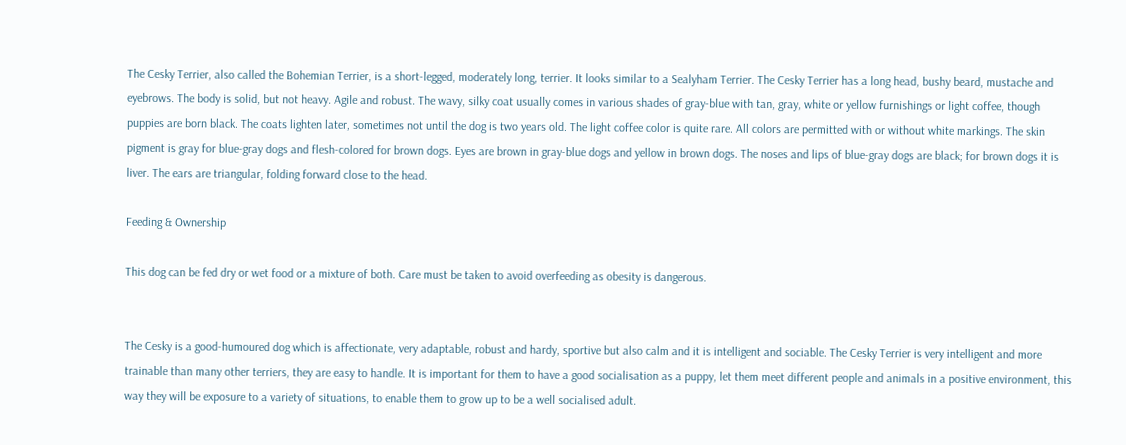The Cesky Terrier, also called the Bohemian Terrier, is a short-legged, moderately long, terrier. It looks similar to a Sealyham Terrier. The Cesky Terrier has a long head, bushy beard, mustache and eyebrows. The body is solid, but not heavy. Agile and robust. The wavy, silky coat usually comes in various shades of gray-blue with tan, gray, white or yellow furnishings or light coffee, though puppies are born black. The coats lighten later, sometimes not until the dog is two years old. The light coffee color is quite rare. All colors are permitted with or without white markings. The skin pigment is gray for blue-gray dogs and flesh-colored for brown dogs. Eyes are brown in gray-blue dogs and yellow in brown dogs. The noses and lips of blue-gray dogs are black; for brown dogs it is liver. The ears are triangular, folding forward close to the head.

Feeding & Ownership

This dog can be fed dry or wet food or a mixture of both. Care must be taken to avoid overfeeding as obesity is dangerous.


The Cesky is a good-humoured dog which is affectionate, very adaptable, robust and hardy, sportive but also calm and it is intelligent and sociable. The Cesky Terrier is very intelligent and more trainable than many other terriers, they are easy to handle. It is important for them to have a good socialisation as a puppy, let them meet different people and animals in a positive environment, this way they will be exposure to a variety of situations, to enable them to grow up to be a well socialised adult.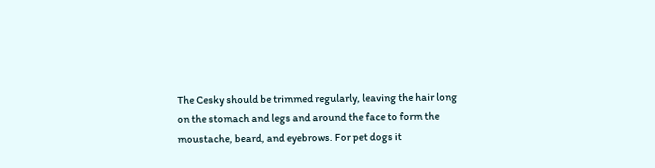The Cesky should be trimmed regularly, leaving the hair long on the stomach and legs and around the face to form the moustache, beard, and eyebrows. For pet dogs it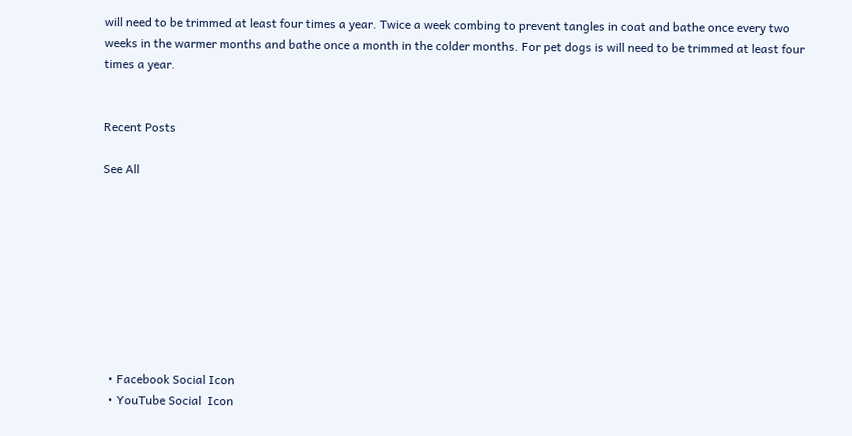will need to be trimmed at least four times a year. Twice a week combing to prevent tangles in coat and bathe once every two weeks in the warmer months and bathe once a month in the colder months. For pet dogs is will need to be trimmed at least four times a year.


Recent Posts

See All









  • Facebook Social Icon
  • YouTube Social  Icon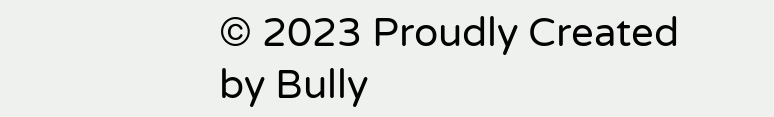© 2023 Proudly Created by Bully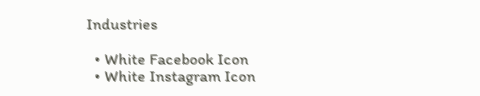Industries

  • White Facebook Icon
  • White Instagram Icon